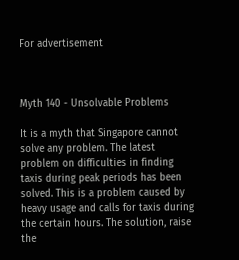For advertisement



Myth 140 - Unsolvable Problems

It is a myth that Singapore cannot solve any problem. The latest problem on difficulties in finding taxis during peak periods has been solved. This is a problem caused by heavy usage and calls for taxis during the certain hours. The solution, raise the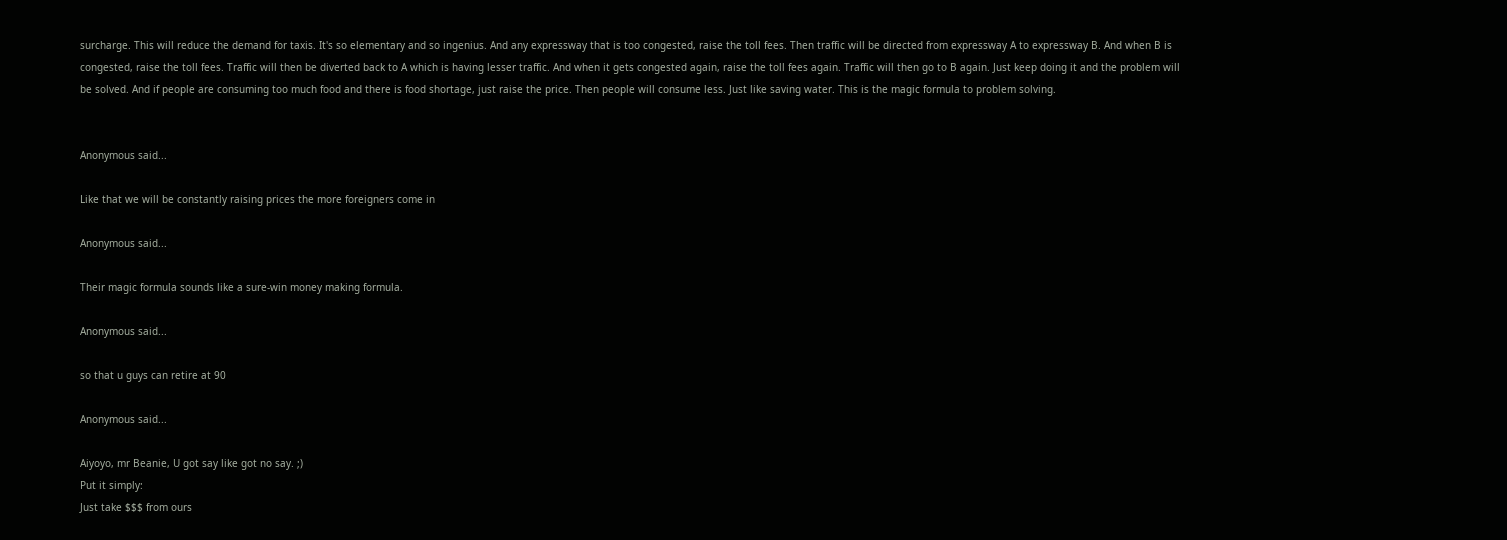surcharge. This will reduce the demand for taxis. It's so elementary and so ingenius. And any expressway that is too congested, raise the toll fees. Then traffic will be directed from expressway A to expressway B. And when B is congested, raise the toll fees. Traffic will then be diverted back to A which is having lesser traffic. And when it gets congested again, raise the toll fees again. Traffic will then go to B again. Just keep doing it and the problem will be solved. And if people are consuming too much food and there is food shortage, just raise the price. Then people will consume less. Just like saving water. This is the magic formula to problem solving.


Anonymous said...

Like that we will be constantly raising prices the more foreigners come in

Anonymous said...

Their magic formula sounds like a sure-win money making formula.

Anonymous said...

so that u guys can retire at 90

Anonymous said...

Aiyoyo, mr Beanie, U got say like got no say. ;)
Put it simply:
Just take $$$ from ours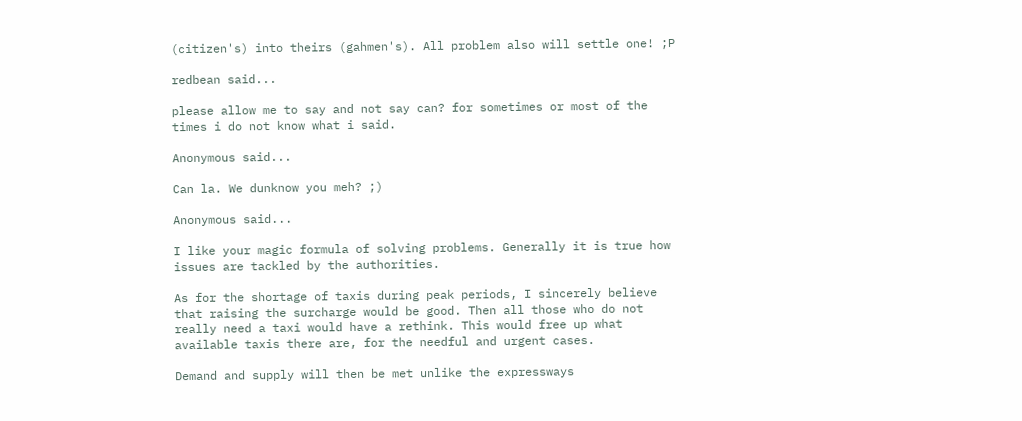(citizen's) into theirs (gahmen's). All problem also will settle one! ;P

redbean said...

please allow me to say and not say can? for sometimes or most of the times i do not know what i said.

Anonymous said...

Can la. We dunknow you meh? ;)

Anonymous said...

I like your magic formula of solving problems. Generally it is true how issues are tackled by the authorities.

As for the shortage of taxis during peak periods, I sincerely believe that raising the surcharge would be good. Then all those who do not really need a taxi would have a rethink. This would free up what available taxis there are, for the needful and urgent cases.

Demand and supply will then be met unlike the expressways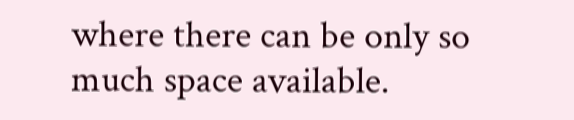where there can be only so much space available.